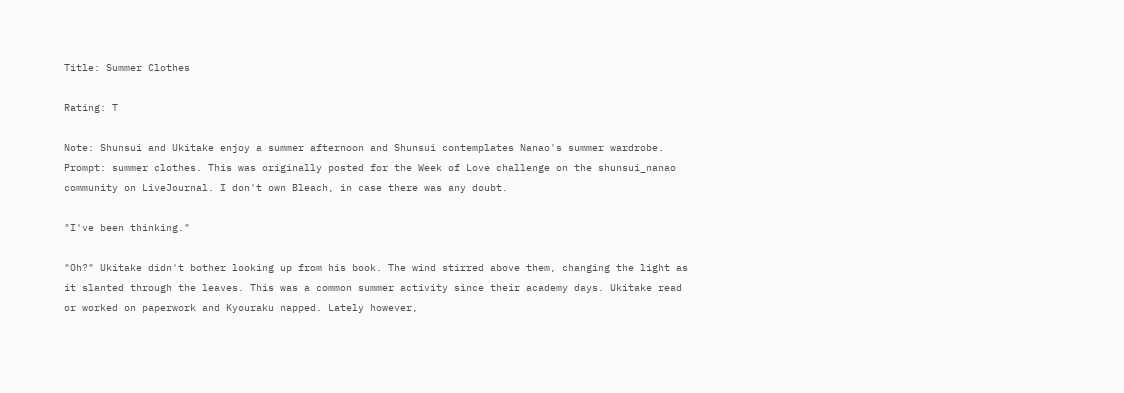Title: Summer Clothes

Rating: T

Note: Shunsui and Ukitake enjoy a summer afternoon and Shunsui contemplates Nanao's summer wardrobe. Prompt: summer clothes. This was originally posted for the Week of Love challenge on the shunsui_nanao community on LiveJournal. I don't own Bleach, in case there was any doubt.

"I've been thinking."

"Oh?" Ukitake didn't bother looking up from his book. The wind stirred above them, changing the light as it slanted through the leaves. This was a common summer activity since their academy days. Ukitake read or worked on paperwork and Kyouraku napped. Lately however,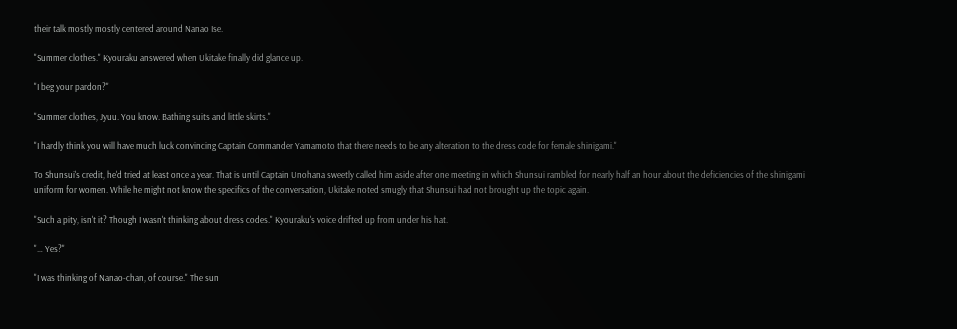their talk mostly mostly centered around Nanao Ise.

"Summer clothes." Kyouraku answered when Ukitake finally did glance up.

"I beg your pardon?"

"Summer clothes, Jyuu. You know. Bathing suits and little skirts."

"I hardly think you will have much luck convincing Captain Commander Yamamoto that there needs to be any alteration to the dress code for female shinigami."

To Shunsui's credit, he'd tried at least once a year. That is until Captain Unohana sweetly called him aside after one meeting in which Shunsui rambled for nearly half an hour about the deficiencies of the shinigami uniform for women. While he might not know the specifics of the conversation, Ukitake noted smugly that Shunsui had not brought up the topic again.

"Such a pity, isn't it? Though I wasn't thinking about dress codes." Kyouraku's voice drifted up from under his hat.

"… Yes?"

"I was thinking of Nanao-chan, of course." The sun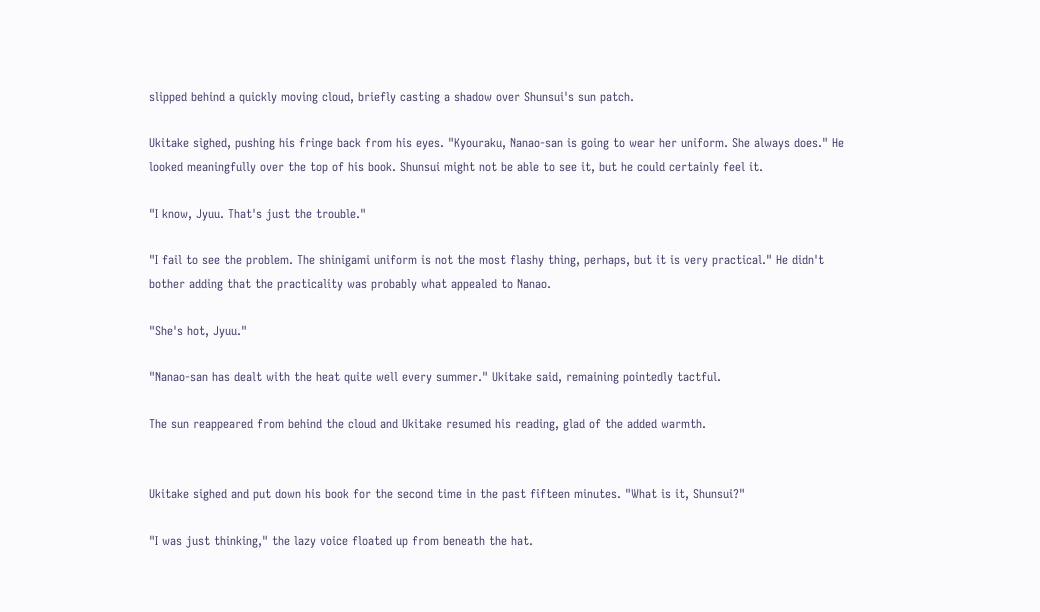slipped behind a quickly moving cloud, briefly casting a shadow over Shunsui's sun patch.

Ukitake sighed, pushing his fringe back from his eyes. "Kyouraku, Nanao-san is going to wear her uniform. She always does." He looked meaningfully over the top of his book. Shunsui might not be able to see it, but he could certainly feel it.

"I know, Jyuu. That's just the trouble."

"I fail to see the problem. The shinigami uniform is not the most flashy thing, perhaps, but it is very practical." He didn't bother adding that the practicality was probably what appealed to Nanao.

"She's hot, Jyuu."

"Nanao-san has dealt with the heat quite well every summer." Ukitake said, remaining pointedly tactful.

The sun reappeared from behind the cloud and Ukitake resumed his reading, glad of the added warmth.


Ukitake sighed and put down his book for the second time in the past fifteen minutes. "What is it, Shunsui?"

"I was just thinking," the lazy voice floated up from beneath the hat.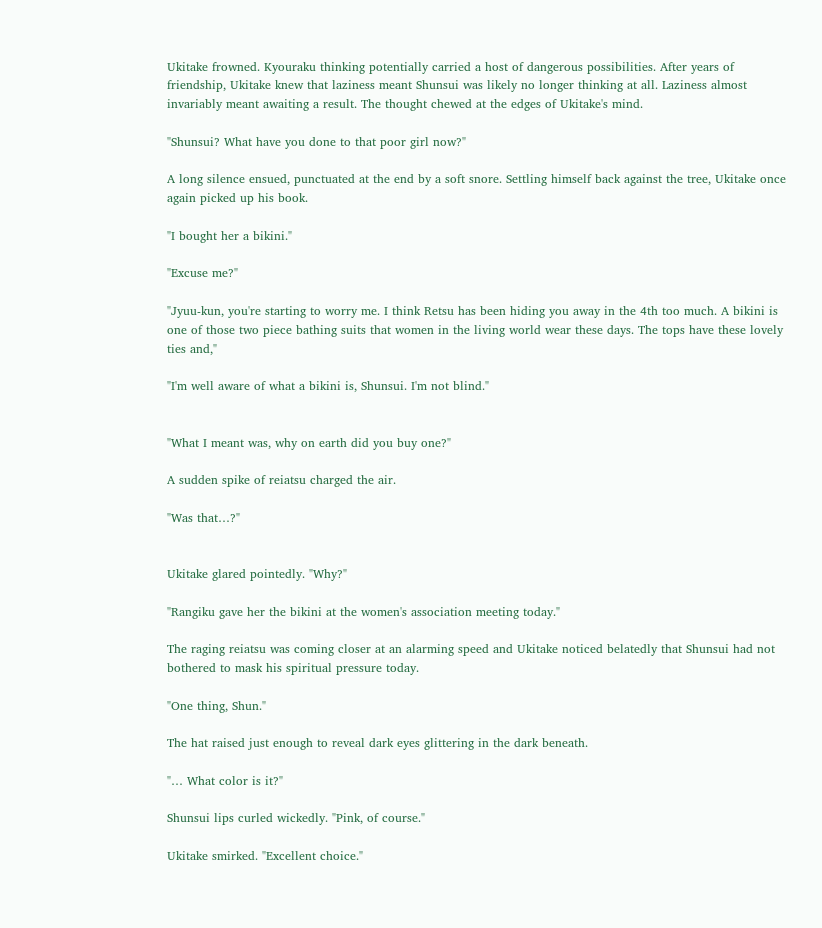Ukitake frowned. Kyouraku thinking potentially carried a host of dangerous possibilities. After years of friendship, Ukitake knew that laziness meant Shunsui was likely no longer thinking at all. Laziness almost invariably meant awaiting a result. The thought chewed at the edges of Ukitake's mind.

"Shunsui? What have you done to that poor girl now?"

A long silence ensued, punctuated at the end by a soft snore. Settling himself back against the tree, Ukitake once again picked up his book.

"I bought her a bikini."

"Excuse me?"

"Jyuu-kun, you're starting to worry me. I think Retsu has been hiding you away in the 4th too much. A bikini is one of those two piece bathing suits that women in the living world wear these days. The tops have these lovely ties and,"

"I'm well aware of what a bikini is, Shunsui. I'm not blind."


"What I meant was, why on earth did you buy one?"

A sudden spike of reiatsu charged the air.

"Was that…?"


Ukitake glared pointedly. "Why?"

"Rangiku gave her the bikini at the women's association meeting today."

The raging reiatsu was coming closer at an alarming speed and Ukitake noticed belatedly that Shunsui had not bothered to mask his spiritual pressure today.

"One thing, Shun."

The hat raised just enough to reveal dark eyes glittering in the dark beneath.

"… What color is it?"

Shunsui lips curled wickedly. "Pink, of course."

Ukitake smirked. "Excellent choice."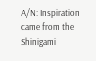A/N: Inspiration came from the Shinigami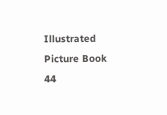Illustrated Picture Book 44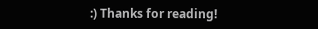:) Thanks for reading!